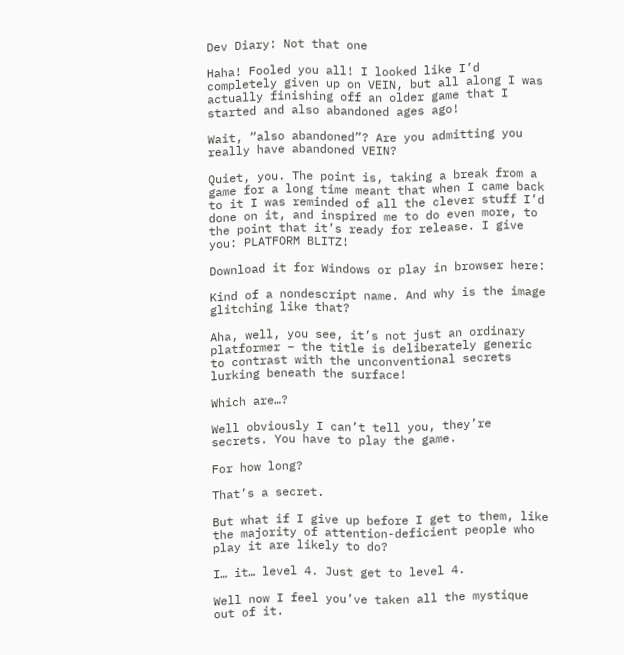Dev Diary: Not that one

Haha! Fooled you all! I looked like I’d completely given up on VEIN, but all along I was actually finishing off an older game that I started and also abandoned ages ago!

Wait, “also abandoned”? Are you admitting you really have abandoned VEIN?

Quiet, you. The point is, taking a break from a game for a long time meant that when I came back to it I was reminded of all the clever stuff I’d done on it, and inspired me to do even more, to the point that it’s ready for release. I give you: PLATFORM BLITZ!

Download it for Windows or play in browser here:

Kind of a nondescript name. And why is the image glitching like that?

Aha, well, you see, it’s not just an ordinary platformer – the title is deliberately generic to contrast with the unconventional secrets lurking beneath the surface!

Which are…?

Well obviously I can’t tell you, they’re secrets. You have to play the game.

For how long?

That’s a secret.

But what if I give up before I get to them, like the majority of attention-deficient people who play it are likely to do?

I… it… level 4. Just get to level 4.

Well now I feel you’ve taken all the mystique out of it.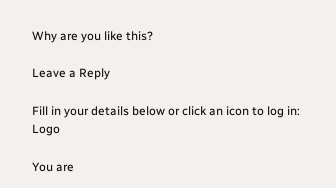Why are you like this?

Leave a Reply

Fill in your details below or click an icon to log in: Logo

You are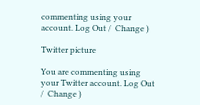commenting using your account. Log Out /  Change )

Twitter picture

You are commenting using your Twitter account. Log Out /  Change )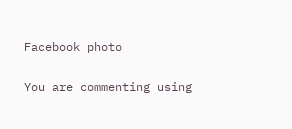Facebook photo

You are commenting using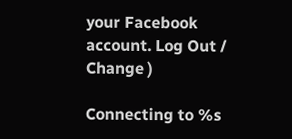your Facebook account. Log Out /  Change )

Connecting to %s